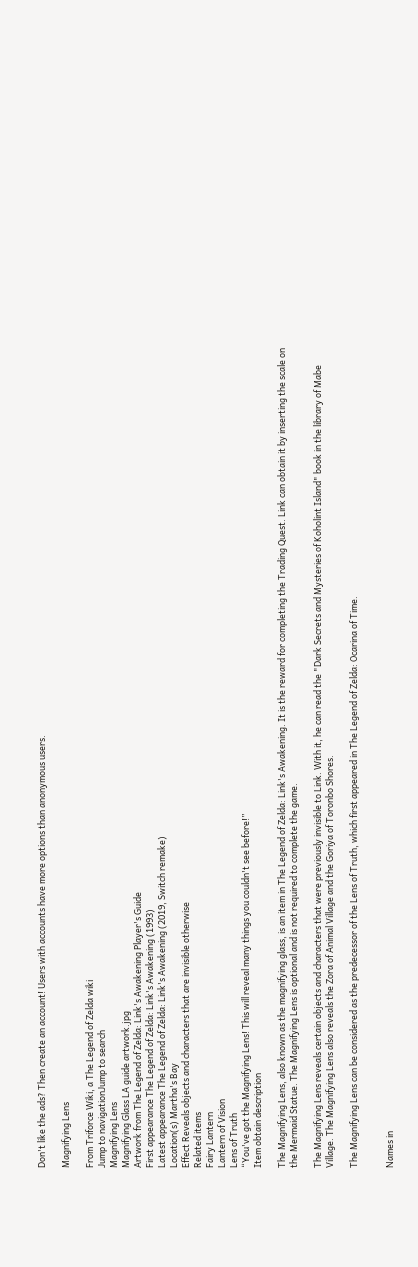Don't like the ads? Then create an account! Users with accounts have more options than anonymous users.

Magnifying Lens

From Triforce Wiki, a The Legend of Zelda wiki
Jump to navigationJump to search
Magnifying Lens
Magnifying Glass LA guide artwork.jpg
Artwork from The Legend of Zelda: Link's Awakening Player's Guide
First appearance The Legend of Zelda: Link's Awakening (1993)
Latest appearance The Legend of Zelda: Link's Awakening (2019, Switch remake)
Location(s) Martha's Bay
Effect Reveals objects and characters that are invisible otherwise
Related items
Fairy Lantern
Lantern of Vision
Lens of Truth
“You've got the Magnifying Lens! This will reveal many things you couldn't see before!”
Item obtain description

The Magnifying Lens, also known as the magnifying glass, is an item in The Legend of Zelda: Link's Awakening. It is the reward for completing the Trading Quest. Link can obtain it by inserting the scale on the Mermaid Statue. The Magnifying Lens is optional and is not required to complete the game.

The Magnifying Lens reveals certain objects and characters that were previously invisible to Link. With it, he can read the "Dark Secrets and Mysteries of Koholint Island" book in the library of Mabe Village. The Magnifying Lens also reveals the Zora of Animal Village and the Goriya of Toronbo Shores.

The Magnifying Lens can be considered as the predecessor of the Lens of Truth, which first appeared in The Legend of Zelda: Ocarina of Time.


Names in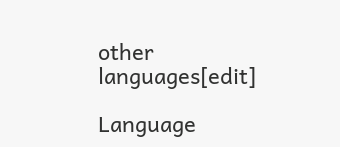other languages[edit]

Language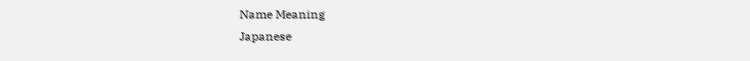Name Meaning
Japanese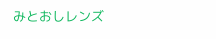みとおしレンズ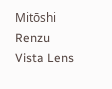Mitōshi Renzu
Vista Lens